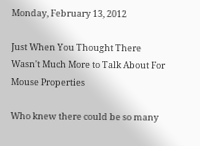Monday, February 13, 2012

Just When You Thought There Wasn't Much More to Talk About For Mouse Properties

Who knew there could be so many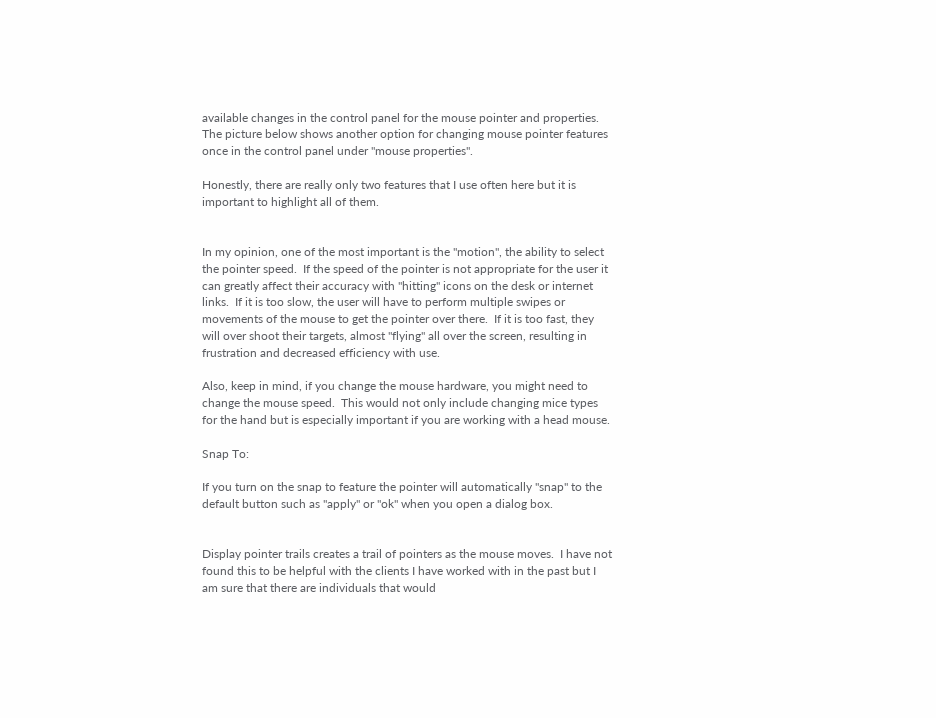available changes in the control panel for the mouse pointer and properties.  The picture below shows another option for changing mouse pointer features once in the control panel under "mouse properties".

Honestly, there are really only two features that I use often here but it is important to highlight all of them.


In my opinion, one of the most important is the "motion", the ability to select the pointer speed.  If the speed of the pointer is not appropriate for the user it can greatly affect their accuracy with "hitting" icons on the desk or internet links.  If it is too slow, the user will have to perform multiple swipes or movements of the mouse to get the pointer over there.  If it is too fast, they will over shoot their targets, almost "flying" all over the screen, resulting in frustration and decreased efficiency with use.

Also, keep in mind, if you change the mouse hardware, you might need to change the mouse speed.  This would not only include changing mice types for the hand but is especially important if you are working with a head mouse.

Snap To:

If you turn on the snap to feature the pointer will automatically "snap" to the default button such as "apply" or "ok" when you open a dialog box.


Display pointer trails creates a trail of pointers as the mouse moves.  I have not found this to be helpful with the clients I have worked with in the past but I am sure that there are individuals that would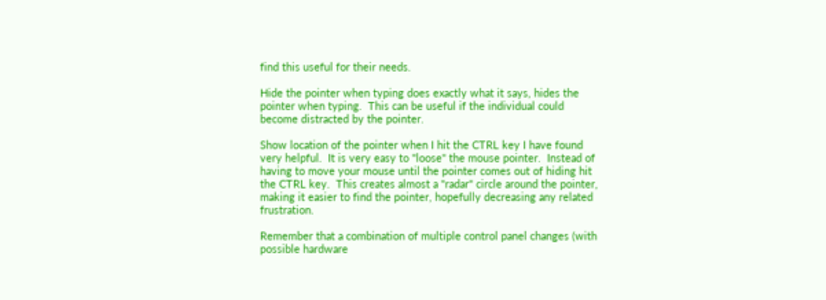find this useful for their needs.

Hide the pointer when typing does exactly what it says, hides the pointer when typing.  This can be useful if the individual could become distracted by the pointer.

Show location of the pointer when I hit the CTRL key I have found very helpful.  It is very easy to "loose" the mouse pointer.  Instead of having to move your mouse until the pointer comes out of hiding hit the CTRL key.  This creates almost a "radar" circle around the pointer, making it easier to find the pointer, hopefully decreasing any related frustration.

Remember that a combination of multiple control panel changes (with possible hardware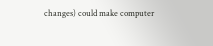changes) could make computer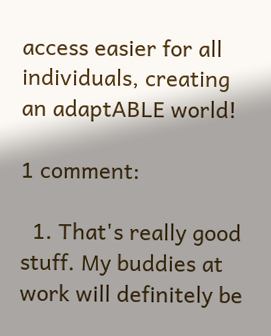access easier for all individuals, creating an adaptABLE world!

1 comment:

  1. That's really good stuff. My buddies at work will definitely be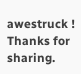awestruck ! Thanks for sharing.